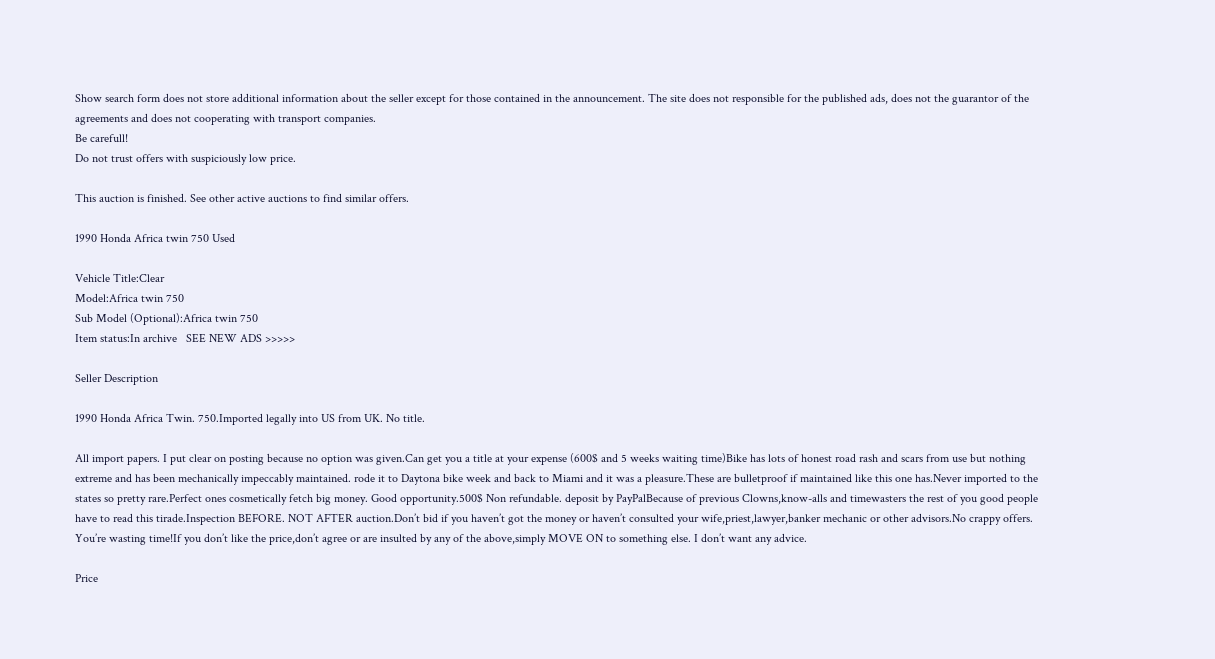Show search form does not store additional information about the seller except for those contained in the announcement. The site does not responsible for the published ads, does not the guarantor of the agreements and does not cooperating with transport companies.
Be carefull!
Do not trust offers with suspiciously low price.

This auction is finished. See other active auctions to find similar offers.

1990 Honda Africa twin 750 Used

Vehicle Title:Clear
Model:Africa twin 750
Sub Model (Optional):Africa twin 750
Item status:In archive   SEE NEW ADS >>>>>

Seller Description

1990 Honda Africa Twin. 750.Imported legally into US from UK. No title.

All import papers. I put clear on posting because no option was given.Can get you a title at your expense (600$ and 5 weeks waiting time)Bike has lots of honest road rash and scars from use but nothing extreme and has been mechanically impeccably maintained. rode it to Daytona bike week and back to Miami and it was a pleasure.These are bulletproof if maintained like this one has.Never imported to the states so pretty rare.Perfect ones cosmetically fetch big money. Good opportunity.500$ Non refundable. deposit by PayPalBecause of previous Clowns,know-alls and timewasters the rest of you good people have to read this tirade.Inspection BEFORE. NOT AFTER auction.Don’t bid if you haven’t got the money or haven’t consulted your wife,priest,lawyer,banker mechanic or other advisors.No crappy offers. You’re wasting time!If you don’t like the price,don’t agree or are insulted by any of the above,simply MOVE ON to something else. I don’t want any advice.

Price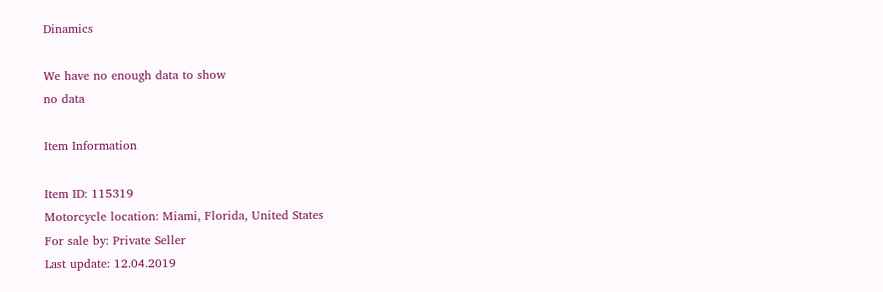Dinamics

We have no enough data to show
no data

Item Information

Item ID: 115319
Motorcycle location: Miami, Florida, United States
For sale by: Private Seller
Last update: 12.04.2019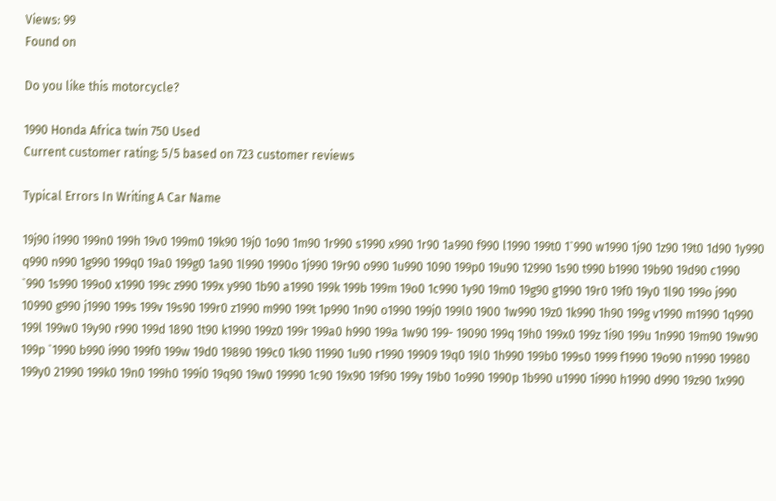Views: 99
Found on

Do you like this motorcycle?

1990 Honda Africa twin 750 Used
Current customer rating: 5/5 based on 723 customer reviews

Typical Errors In Writing A Car Name

19j90 i1990 199n0 199h 19v0 199m0 19k90 19j0 1o90 1m90 1r990 s1990 x990 1r90 1a990 f990 l1990 199t0 1`990 w1990 1j90 1z90 19t0 1d90 1y990 q990 n990 1g990 199q0 19a0 199g0 1a90 1l990 1990o 1j990 19r90 o990 1u990 1090 199p0 19u90 12990 1s90 t990 b1990 19b90 19d90 c1990 `990 1s990 199o0 x1990 199c z990 199x y990 1b90 a1990 199k 199b 199m 19o0 1c990 1y90 19m0 19g90 g1990 19r0 19f0 19y0 1l90 199o j990 10990 g990 j1990 199s 199v 19s90 199r0 z1990 m990 199t 1p990 1n90 o1990 199j0 199l0 1900 1w990 19z0 1k990 1h90 199g v1990 m1990 1q990 199l 199w0 19y90 r990 199d 1890 1t90 k1990 199z0 199r 199a0 h990 199a 1w90 199- 19090 199q 19h0 199x0 199z 1i90 199u 1n990 19m90 19w90 199p `1990 b990 i990 199f0 199w 19d0 19890 199c0 1k90 11990 1u90 r1990 19909 19q0 19l0 1h990 199b0 199s0 1999 f1990 19o90 n1990 19980 199y0 21990 199k0 19n0 199h0 199i0 19q90 19w0 19990 1c90 19x90 19f90 199y 19b0 1o990 1990p 1b990 u1990 1i990 h1990 d990 19z90 1x990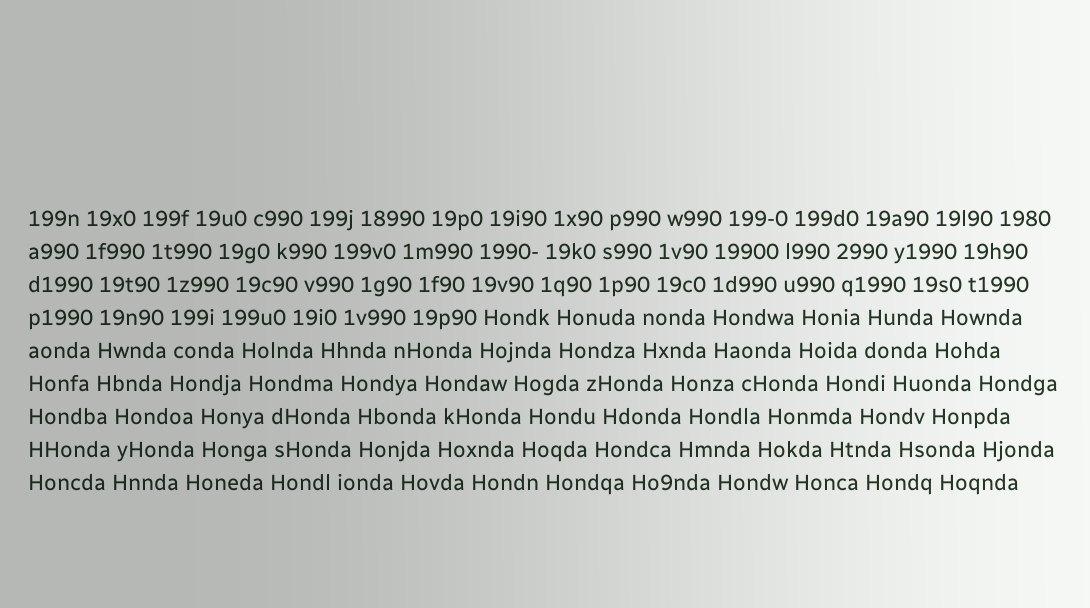199n 19x0 199f 19u0 c990 199j 18990 19p0 19i90 1x90 p990 w990 199-0 199d0 19a90 19l90 1980 a990 1f990 1t990 19g0 k990 199v0 1m990 1990- 19k0 s990 1v90 19900 l990 2990 y1990 19h90 d1990 19t90 1z990 19c90 v990 1g90 1f90 19v90 1q90 1p90 19c0 1d990 u990 q1990 19s0 t1990 p1990 19n90 199i 199u0 19i0 1v990 19p90 Hondk Honuda nonda Hondwa Honia Hunda Hownda aonda Hwnda conda Holnda Hhnda nHonda Hojnda Hondza Hxnda Haonda Hoida donda Hohda Honfa Hbnda Hondja Hondma Hondya Hondaw Hogda zHonda Honza cHonda Hondi Huonda Hondga Hondba Hondoa Honya dHonda Hbonda kHonda Hondu Hdonda Hondla Honmda Hondv Honpda HHonda yHonda Honga sHonda Honjda Hoxnda Hoqda Hondca Hmnda Hokda Htnda Hsonda Hjonda Honcda Hnnda Honeda Hondl ionda Hovda Hondn Hondqa Ho9nda Hondw Honca Hondq Hoqnda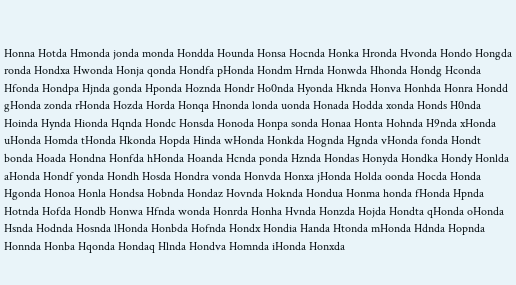Honna Hotda Hmonda jonda monda Hondda Hounda Honsa Hocnda Honka Hronda Hvonda Hondo Hongda ronda Hondxa Hwonda Honja qonda Hondfa pHonda Hondm Hrnda Honwda Hhonda Hondg Hconda Hfonda Hondpa Hjnda gonda Hponda Hoznda Hondr Ho0nda Hyonda Hknda Honva Honhda Honra Hondd gHonda zonda rHonda Hozda Horda Honqa Hnonda londa uonda Honada Hodda xonda Honds H0nda Hoinda Hynda Hionda Hqnda Hondc Honsda Honoda Honpa sonda Honaa Honta Hohnda H9nda xHonda uHonda Homda tHonda Hkonda Hopda Hinda wHonda Honkda Hognda Hgnda vHonda fonda Hondt bonda Hoada Hondna Honfda hHonda Hoanda Hcnda ponda Hznda Hondas Honyda Hondka Hondy Honlda aHonda Hondf yonda Hondh Hosda Hondra vonda Honvda Honxa jHonda Holda oonda Hocda Honda Hgonda Honoa Honla Hondsa Hobnda Hondaz Hovnda Hoknda Hondua Honma honda fHonda Hpnda Hotnda Hofda Hondb Honwa Hfnda wonda Honrda Honha Hvnda Honzda Hojda Hondta qHonda oHonda Hsnda Hodnda Hosnda lHonda Honbda Hofnda Hondx Hondia Handa Htonda mHonda Hdnda Hopnda Honnda Honba Hqonda Hondaq Hlnda Hondva Homnda iHonda Honxda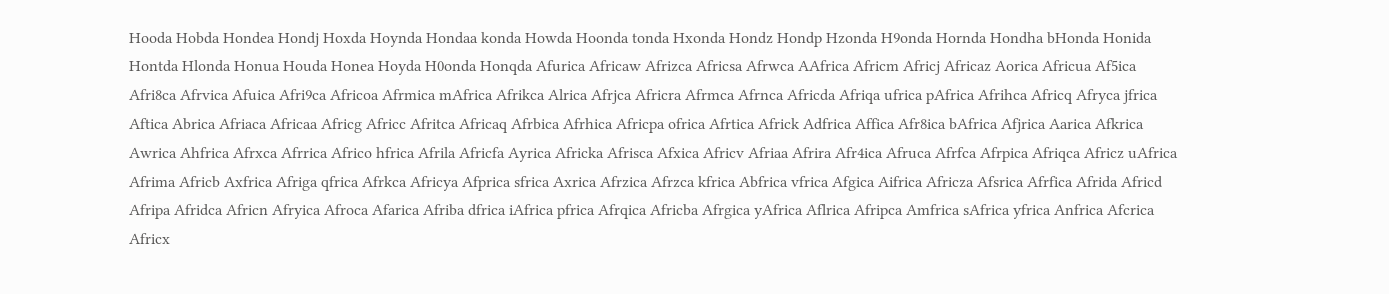Hooda Hobda Hondea Hondj Hoxda Hoynda Hondaa konda Howda Hoonda tonda Hxonda Hondz Hondp Hzonda H9onda Hornda Hondha bHonda Honida Hontda Hlonda Honua Houda Honea Hoyda H0onda Honqda Afurica Africaw Afrizca Africsa Afrwca AAfrica Africm Africj Africaz Aorica Africua Af5ica Afri8ca Afrvica Afuica Afri9ca Africoa Afrmica mAfrica Afrikca Alrica Afrjca Africra Afrmca Afrnca Africda Afriqa ufrica pAfrica Afrihca Africq Afryca jfrica Aftica Abrica Afriaca Africaa Africg Africc Afritca Africaq Afrbica Afrhica Africpa ofrica Afrtica Africk Adfrica Affica Afr8ica bAfrica Afjrica Aarica Afkrica Awrica Ahfrica Afrxca Afrrica Africo hfrica Afrila Africfa Ayrica Africka Afrisca Afxica Africv Afriaa Afrira Afr4ica Afruca Afrfca Afrpica Afriqca Africz uAfrica Afrima Africb Axfrica Afriga qfrica Afrkca Africya Afprica sfrica Axrica Afrzica Afrzca kfrica Abfrica vfrica Afgica Aifrica Africza Afsrica Afrfica Afrida Africd Afripa Afridca Africn Afryica Afroca Afarica Afriba dfrica iAfrica pfrica Afrqica Africba Afrgica yAfrica Aflrica Afripca Amfrica sAfrica yfrica Anfrica Afcrica Africx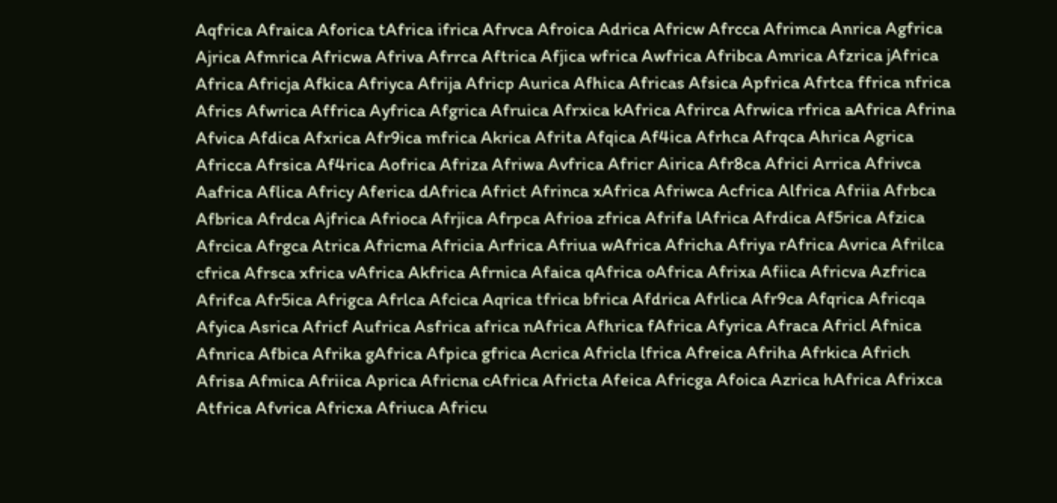Aqfrica Afraica Aforica tAfrica ifrica Afrvca Afroica Adrica Africw Afrcca Afrimca Anrica Agfrica Ajrica Afmrica Africwa Afriva Afrrca Aftrica Afjica wfrica Awfrica Afribca Amrica Afzrica jAfrica Africa Africja Afkica Afriyca Afrija Africp Aurica Afhica Africas Afsica Apfrica Afrtca ffrica nfrica Africs Afwrica Affrica Ayfrica Afgrica Afruica Afrxica kAfrica Afrirca Afrwica rfrica aAfrica Afrina Afvica Afdica Afxrica Afr9ica mfrica Akrica Afrita Afqica Af4ica Afrhca Afrqca Ahrica Agrica Africca Afrsica Af4rica Aofrica Afriza Afriwa Avfrica Africr Airica Afr8ca Africi Arrica Afrivca Aafrica Aflica Africy Aferica dAfrica Africt Afrinca xAfrica Afriwca Acfrica Alfrica Afriia Afrbca Afbrica Afrdca Ajfrica Afrioca Afrjica Afrpca Afrioa zfrica Afrifa lAfrica Afrdica Af5rica Afzica Afrcica Afrgca Atrica Africma Africia Arfrica Afriua wAfrica Africha Afriya rAfrica Avrica Afrilca cfrica Afrsca xfrica vAfrica Akfrica Afrnica Afaica qAfrica oAfrica Afrixa Afiica Africva Azfrica Afrifca Afr5ica Afrigca Afrlca Afcica Aqrica tfrica bfrica Afdrica Afrlica Afr9ca Afqrica Africqa Afyica Asrica Africf Aufrica Asfrica africa nAfrica Afhrica fAfrica Afyrica Afraca Africl Afnica Afnrica Afbica Afrika gAfrica Afpica gfrica Acrica Africla lfrica Afreica Afriha Afrkica Africh Afrisa Afmica Afriica Aprica Africna cAfrica Africta Afeica Africga Afoica Azrica hAfrica Afrixca Atfrica Afvrica Africxa Afriuca Africu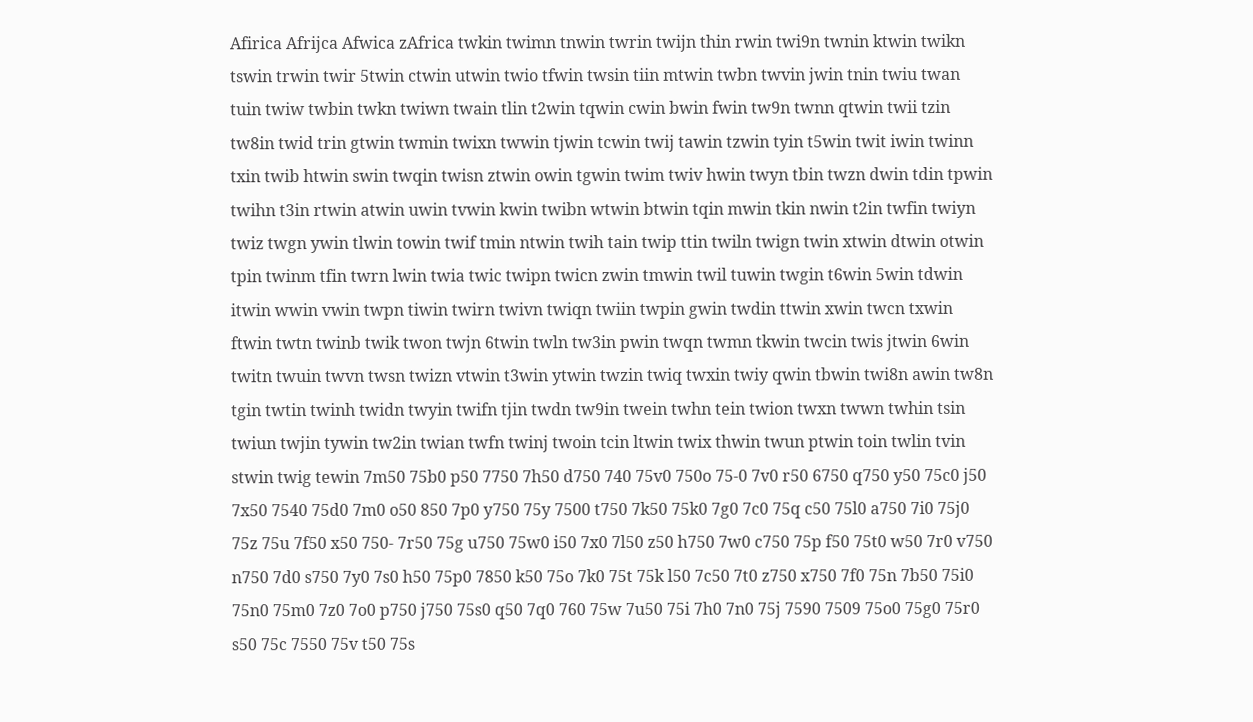Afirica Afrijca Afwica zAfrica twkin twimn tnwin twrin twijn thin rwin twi9n twnin ktwin twikn tswin trwin twir 5twin ctwin utwin twio tfwin twsin tiin mtwin twbn twvin jwin tnin twiu twan tuin twiw twbin twkn twiwn twain tlin t2win tqwin cwin bwin fwin tw9n twnn qtwin twii tzin tw8in twid trin gtwin twmin twixn twwin tjwin tcwin twij tawin tzwin tyin t5win twit iwin twinn txin twib htwin swin twqin twisn ztwin owin tgwin twim twiv hwin twyn tbin twzn dwin tdin tpwin twihn t3in rtwin atwin uwin tvwin kwin twibn wtwin btwin tqin mwin tkin nwin t2in twfin twiyn twiz twgn ywin tlwin towin twif tmin ntwin twih tain twip ttin twiln twign twin xtwin dtwin otwin tpin twinm tfin twrn lwin twia twic twipn twicn zwin tmwin twil tuwin twgin t6win 5win tdwin itwin wwin vwin twpn tiwin twirn twivn twiqn twiin twpin gwin twdin ttwin xwin twcn txwin ftwin twtn twinb twik twon twjn 6twin twln tw3in pwin twqn twmn tkwin twcin twis jtwin 6win twitn twuin twvn twsn twizn vtwin t3win ytwin twzin twiq twxin twiy qwin tbwin twi8n awin tw8n tgin twtin twinh twidn twyin twifn tjin twdn tw9in twein twhn tein twion twxn twwn twhin tsin twiun twjin tywin tw2in twian twfn twinj twoin tcin ltwin twix thwin twun ptwin toin twlin tvin stwin twig tewin 7m50 75b0 p50 7750 7h50 d750 740 75v0 750o 75-0 7v0 r50 6750 q750 y50 75c0 j50 7x50 7540 75d0 7m0 o50 850 7p0 y750 75y 7500 t750 7k50 75k0 7g0 7c0 75q c50 75l0 a750 7i0 75j0 75z 75u 7f50 x50 750- 7r50 75g u750 75w0 i50 7x0 7l50 z50 h750 7w0 c750 75p f50 75t0 w50 7r0 v750 n750 7d0 s750 7y0 7s0 h50 75p0 7850 k50 75o 7k0 75t 75k l50 7c50 7t0 z750 x750 7f0 75n 7b50 75i0 75n0 75m0 7z0 7o0 p750 j750 75s0 q50 7q0 760 75w 7u50 75i 7h0 7n0 75j 7590 7509 75o0 75g0 75r0 s50 75c 7550 75v t50 75s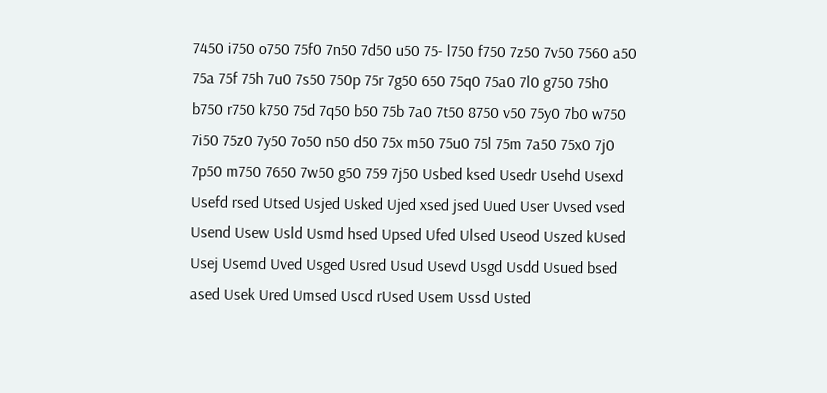7450 i750 o750 75f0 7n50 7d50 u50 75- l750 f750 7z50 7v50 7560 a50 75a 75f 75h 7u0 7s50 750p 75r 7g50 650 75q0 75a0 7l0 g750 75h0 b750 r750 k750 75d 7q50 b50 75b 7a0 7t50 8750 v50 75y0 7b0 w750 7i50 75z0 7y50 7o50 n50 d50 75x m50 75u0 75l 75m 7a50 75x0 7j0 7p50 m750 7650 7w50 g50 759 7j50 Usbed ksed Usedr Usehd Usexd Usefd rsed Utsed Usjed Usked Ujed xsed jsed Uued User Uvsed vsed Usend Usew Usld Usmd hsed Upsed Ufed Ulsed Useod Uszed kUsed Usej Usemd Uved Usged Usred Usud Usevd Usgd Usdd Usued bsed ased Usek Ured Umsed Uscd rUsed Usem Ussd Usted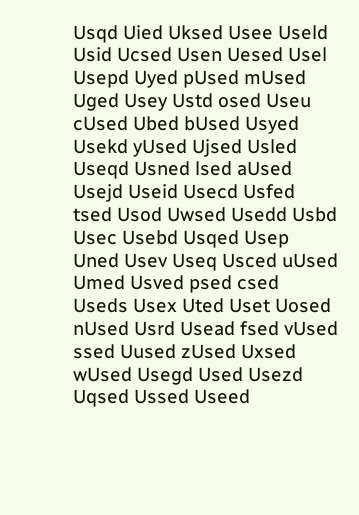Usqd Uied Uksed Usee Useld Usid Ucsed Usen Uesed Usel Usepd Uyed pUsed mUsed Uged Usey Ustd osed Useu cUsed Ubed bUsed Usyed Usekd yUsed Ujsed Usled Useqd Usned lsed aUsed Usejd Useid Usecd Usfed tsed Usod Uwsed Usedd Usbd Usec Usebd Usqed Usep Uned Usev Useq Usced uUsed Umed Usved psed csed Useds Usex Uted Uset Uosed nUsed Usrd Usead fsed vUsed ssed Uused zUsed Uxsed wUsed Usegd Used Usezd Uqsed Ussed Useed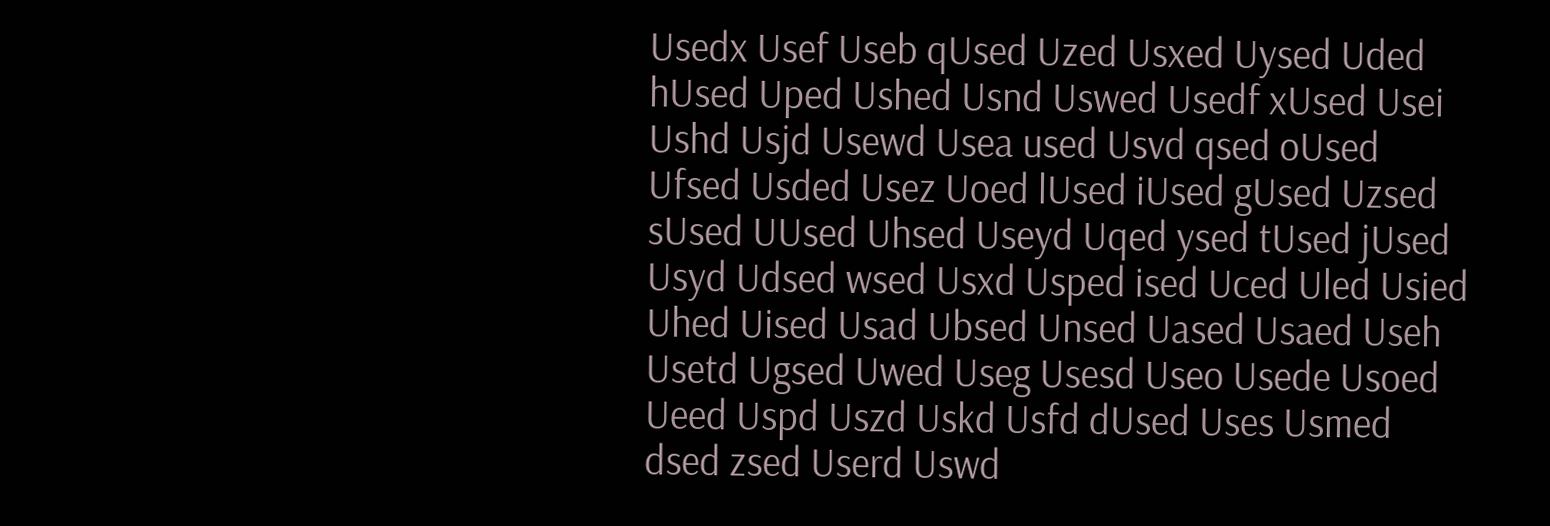Usedx Usef Useb qUsed Uzed Usxed Uysed Uded hUsed Uped Ushed Usnd Uswed Usedf xUsed Usei Ushd Usjd Usewd Usea used Usvd qsed oUsed Ufsed Usded Usez Uoed lUsed iUsed gUsed Uzsed sUsed UUsed Uhsed Useyd Uqed ysed tUsed jUsed Usyd Udsed wsed Usxd Usped ised Uced Uled Usied Uhed Uised Usad Ubsed Unsed Uased Usaed Useh Usetd Ugsed Uwed Useg Usesd Useo Usede Usoed Ueed Uspd Uszd Uskd Usfd dUsed Uses Usmed dsed zsed Userd Uswd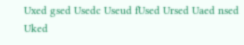Uxed gsed Usedc Useud fUsed Ursed Uaed nsed Uked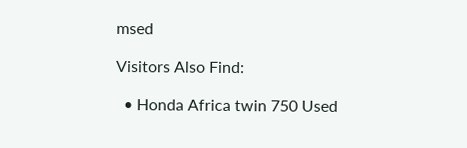msed

Visitors Also Find:

  • Honda Africa twin 750 Used